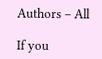Authors – All

If you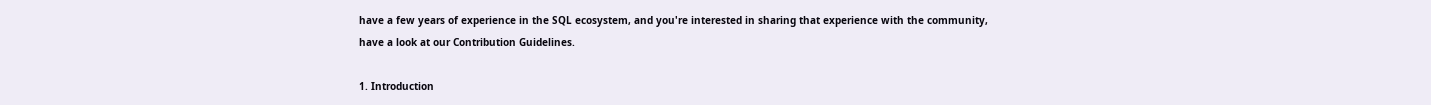have a few years of experience in the SQL ecosystem, and you're interested in sharing that experience with the community, have a look at our Contribution Guidelines.

1. Introduction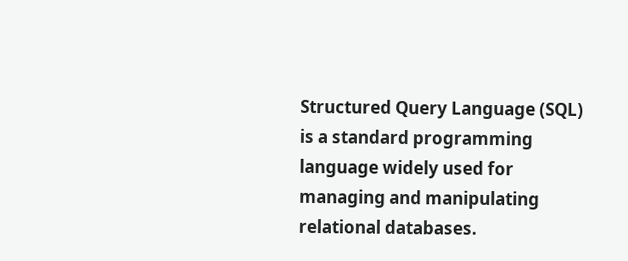Structured Query Language (SQL) is a standard programming language widely used for managing and manipulating relational databases.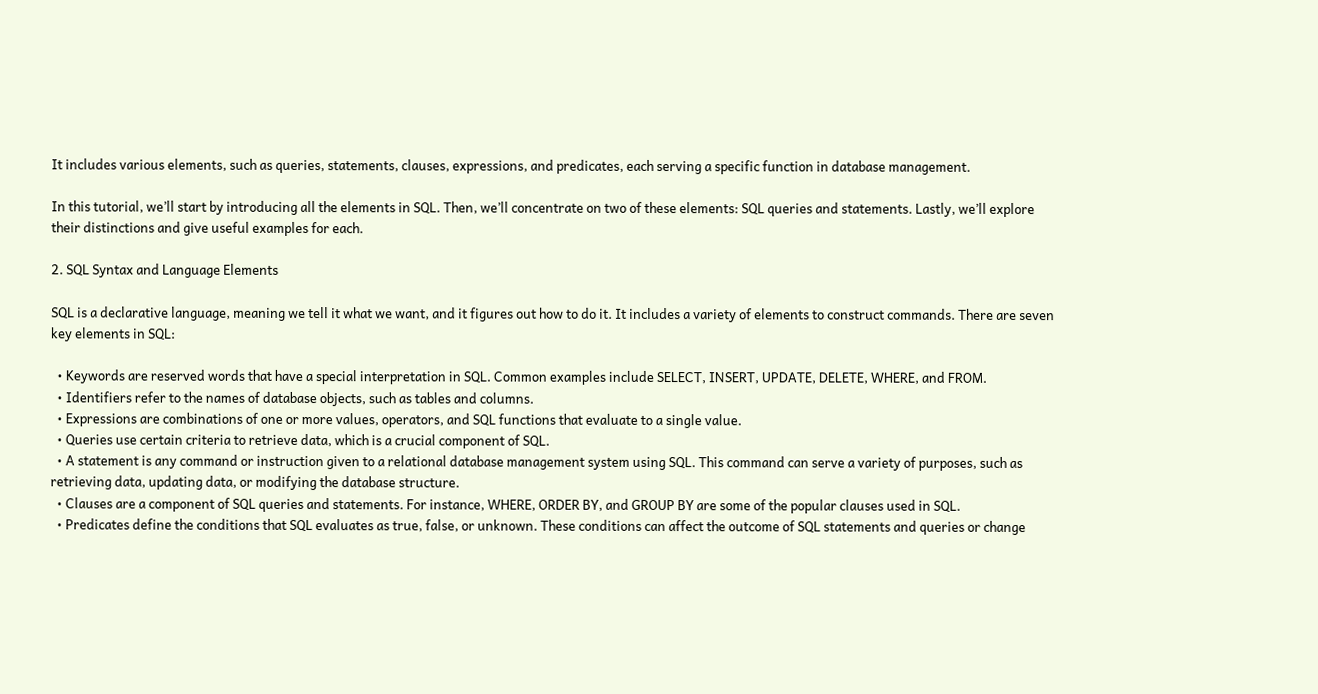It includes various elements, such as queries, statements, clauses, expressions, and predicates, each serving a specific function in database management.

In this tutorial, we’ll start by introducing all the elements in SQL. Then, we’ll concentrate on two of these elements: SQL queries and statements. Lastly, we’ll explore their distinctions and give useful examples for each.

2. SQL Syntax and Language Elements

SQL is a declarative language, meaning we tell it what we want, and it figures out how to do it. It includes a variety of elements to construct commands. There are seven key elements in SQL:

  • Keywords are reserved words that have a special interpretation in SQL. Common examples include SELECT, INSERT, UPDATE, DELETE, WHERE, and FROM.
  • Identifiers refer to the names of database objects, such as tables and columns.
  • Expressions are combinations of one or more values, operators, and SQL functions that evaluate to a single value.
  • Queries use certain criteria to retrieve data, which is a crucial component of SQL.
  • A statement is any command or instruction given to a relational database management system using SQL. This command can serve a variety of purposes, such as retrieving data, updating data, or modifying the database structure.
  • Clauses are a component of SQL queries and statements. For instance, WHERE, ORDER BY, and GROUP BY are some of the popular clauses used in SQL.
  • Predicates define the conditions that SQL evaluates as true, false, or unknown. These conditions can affect the outcome of SQL statements and queries or change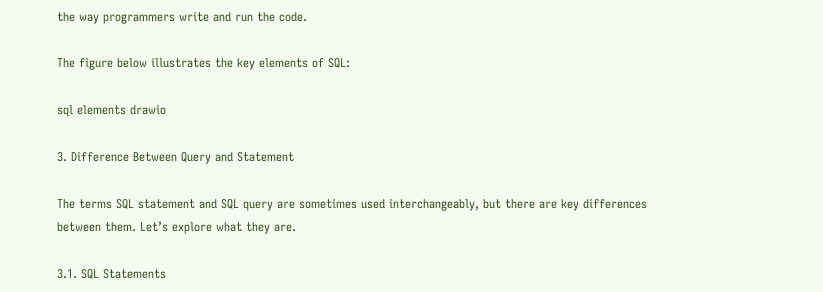the way programmers write and run the code.

The figure below illustrates the key elements of SQL:

sql elements drawio

3. Difference Between Query and Statement

The terms SQL statement and SQL query are sometimes used interchangeably, but there are key differences between them. Let’s explore what they are.

3.1. SQL Statements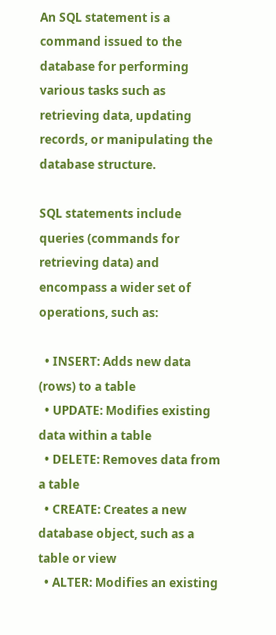An SQL statement is a command issued to the database for performing various tasks such as retrieving data, updating records, or manipulating the database structure.

SQL statements include queries (commands for retrieving data) and encompass a wider set of operations, such as:

  • INSERT: Adds new data (rows) to a table
  • UPDATE: Modifies existing data within a table
  • DELETE: Removes data from a table
  • CREATE: Creates a new database object, such as a table or view
  • ALTER: Modifies an existing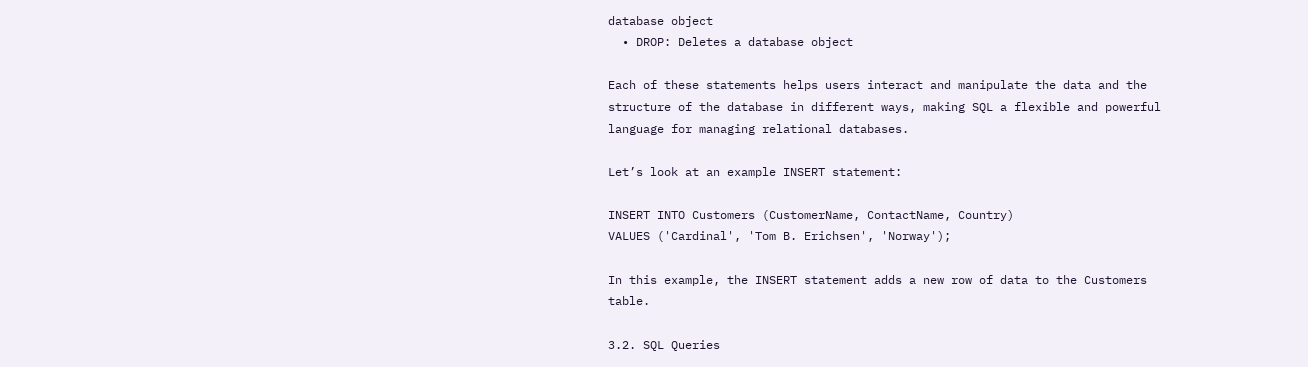database object
  • DROP: Deletes a database object

Each of these statements helps users interact and manipulate the data and the structure of the database in different ways, making SQL a flexible and powerful language for managing relational databases.

Let’s look at an example INSERT statement:

INSERT INTO Customers (CustomerName, ContactName, Country)
VALUES ('Cardinal', 'Tom B. Erichsen', 'Norway');

In this example, the INSERT statement adds a new row of data to the Customers table.

3.2. SQL Queries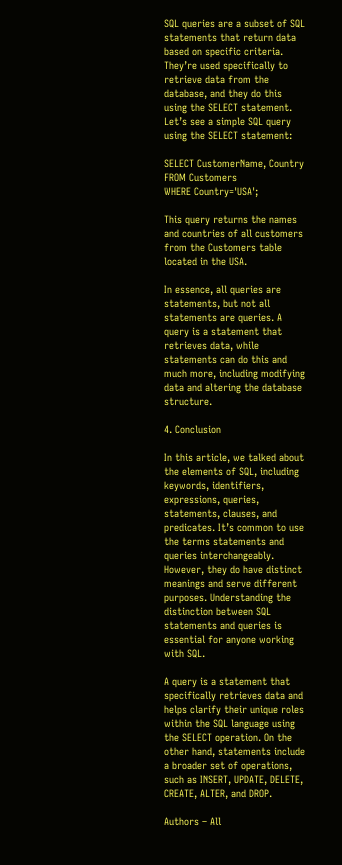SQL queries are a subset of SQL statements that return data based on specific criteria. They’re used specifically to retrieve data from the database, and they do this using the SELECT statement. Let’s see a simple SQL query using the SELECT statement:

SELECT CustomerName, Country
FROM Customers
WHERE Country='USA';

This query returns the names and countries of all customers from the Customers table located in the USA.

In essence, all queries are statements, but not all statements are queries. A query is a statement that retrieves data, while statements can do this and much more, including modifying data and altering the database structure.

4. Conclusion

In this article, we talked about the elements of SQL, including keywords, identifiers, expressions, queries, statements, clauses, and predicates. It’s common to use the terms statements and queries interchangeably. However, they do have distinct meanings and serve different purposes. Understanding the distinction between SQL statements and queries is essential for anyone working with SQL.

A query is a statement that specifically retrieves data and helps clarify their unique roles within the SQL language using the SELECT operation. On the other hand, statements include a broader set of operations, such as INSERT, UPDATE, DELETE, CREATE, ALTER, and DROP.

Authors – All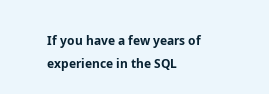If you have a few years of experience in the SQL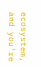ecosystem, and you're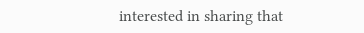interested in sharing that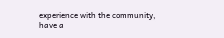experience with the community, have a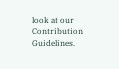look at our Contribution Guidelines.